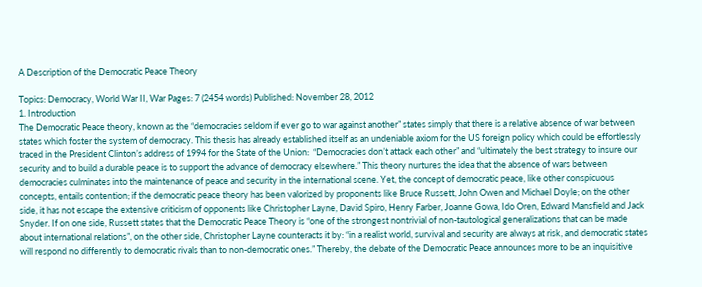A Description of the Democratic Peace Theory

Topics: Democracy, World War II, War Pages: 7 (2454 words) Published: November 28, 2012
1. Introduction
The Democratic Peace theory, known as the “democracies seldom if ever go to war against another” states simply that there is a relative absence of war between states which foster the system of democracy. This thesis has already established itself as an undeniable axiom for the US foreign policy which could be effortlessly traced in the President Clinton’s address of 1994 for the State of the Union:  “Democracies don’t attack each other” and “ultimately the best strategy to insure our security and to build a durable peace is to support the advance of democracy elsewhere.” This theory nurtures the idea that the absence of wars between democracies culminates into the maintenance of peace and security in the international scene. Yet, the concept of democratic peace, like other conspicuous concepts, entails contention; if the democratic peace theory has been valorized by proponents like Bruce Russett, John Owen and Michael Doyle; on the other side, it has not escape the extensive criticism of opponents like Christopher Layne, David Spiro, Henry Farber, Joanne Gowa, Ido Oren, Edward Mansfield and Jack Snyder. If on one side, Russett states that the Democratic Peace Theory is “one of the strongest nontrivial of non-tautological generalizations that can be made about international relations”, on the other side, Christopher Layne counteracts it by: “in a realist world, survival and security are always at risk, and democratic states will respond no differently to democratic rivals than to non-democratic ones.” Thereby, the debate of the Democratic Peace announces more to be an inquisitive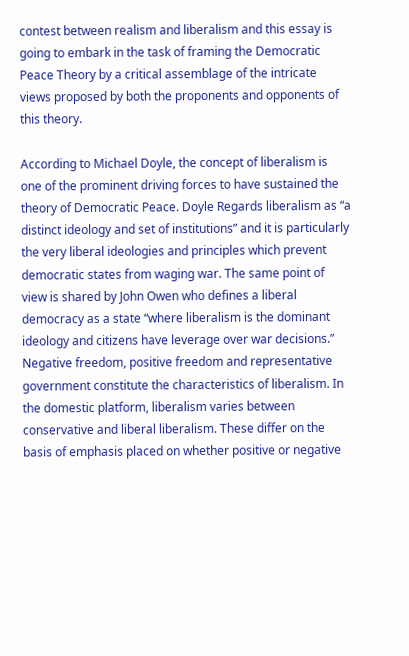contest between realism and liberalism and this essay is going to embark in the task of framing the Democratic Peace Theory by a critical assemblage of the intricate views proposed by both the proponents and opponents of this theory.

According to Michael Doyle, the concept of liberalism is one of the prominent driving forces to have sustained the theory of Democratic Peace. Doyle Regards liberalism as “a distinct ideology and set of institutions” and it is particularly the very liberal ideologies and principles which prevent democratic states from waging war. The same point of view is shared by John Owen who defines a liberal democracy as a state “where liberalism is the dominant ideology and citizens have leverage over war decisions.” Negative freedom, positive freedom and representative government constitute the characteristics of liberalism. In the domestic platform, liberalism varies between conservative and liberal liberalism. These differ on the basis of emphasis placed on whether positive or negative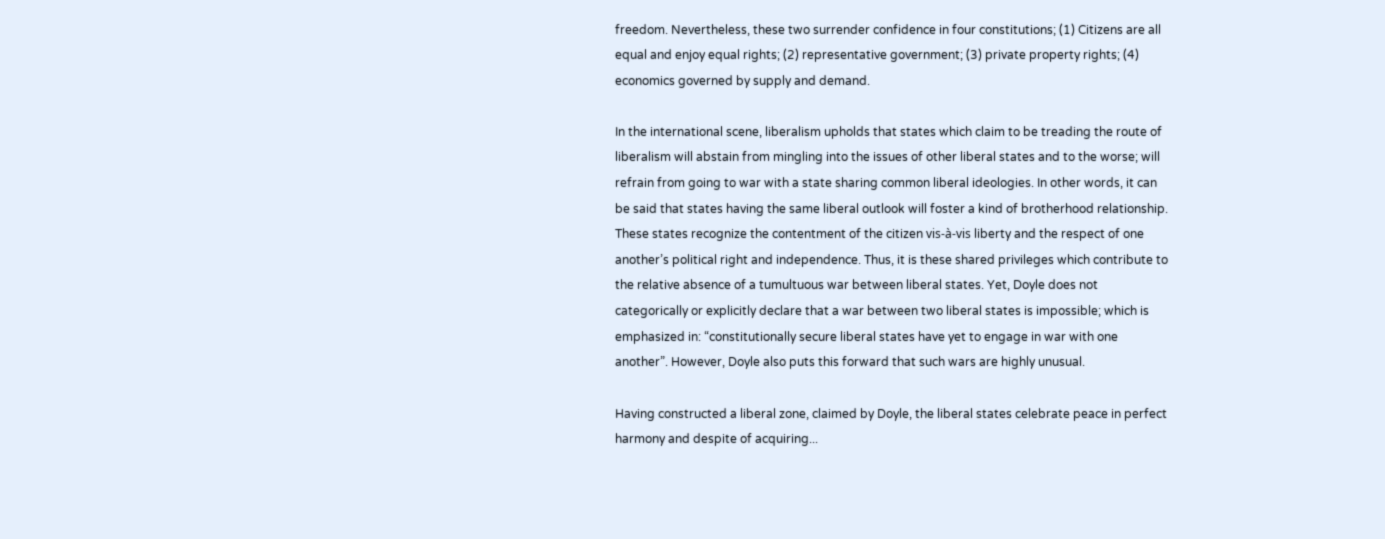freedom. Nevertheless, these two surrender confidence in four constitutions; (1) Citizens are all equal and enjoy equal rights; (2) representative government; (3) private property rights; (4) economics governed by supply and demand.

In the international scene, liberalism upholds that states which claim to be treading the route of liberalism will abstain from mingling into the issues of other liberal states and to the worse; will refrain from going to war with a state sharing common liberal ideologies. In other words, it can be said that states having the same liberal outlook will foster a kind of brotherhood relationship. These states recognize the contentment of the citizen vis-à-vis liberty and the respect of one another’s political right and independence. Thus, it is these shared privileges which contribute to the relative absence of a tumultuous war between liberal states. Yet, Doyle does not categorically or explicitly declare that a war between two liberal states is impossible; which is emphasized in: “constitutionally secure liberal states have yet to engage in war with one another”. However, Doyle also puts this forward that such wars are highly unusual.

Having constructed a liberal zone, claimed by Doyle, the liberal states celebrate peace in perfect harmony and despite of acquiring...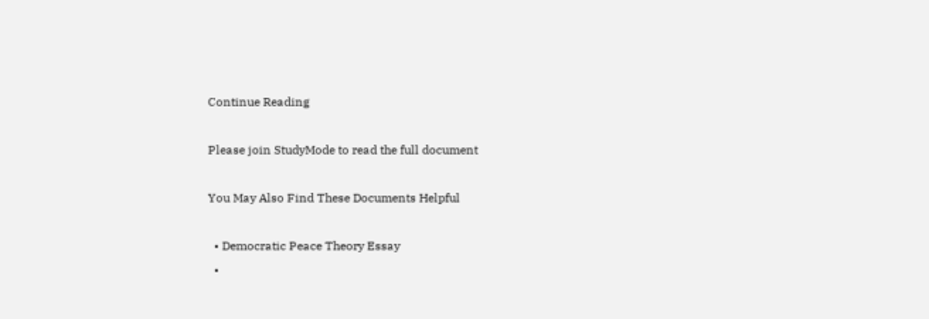Continue Reading

Please join StudyMode to read the full document

You May Also Find These Documents Helpful

  • Democratic Peace Theory Essay
  •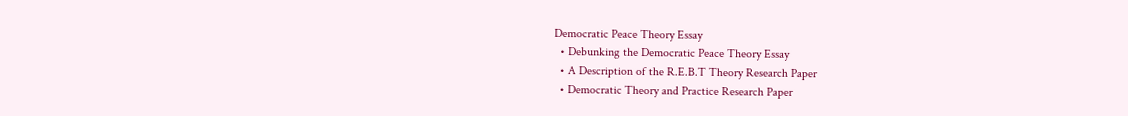Democratic Peace Theory Essay
  • Debunking the Democratic Peace Theory Essay
  • A Description of the R.E.B.T Theory Research Paper
  • Democratic Theory and Practice Research Paper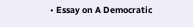• Essay on A Democratic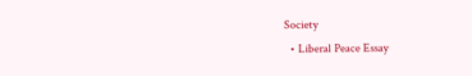Society
  • Liberal Peace Essay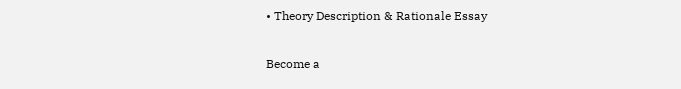• Theory Description & Rationale Essay

Become a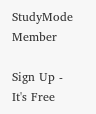StudyMode Member

Sign Up - It's Free